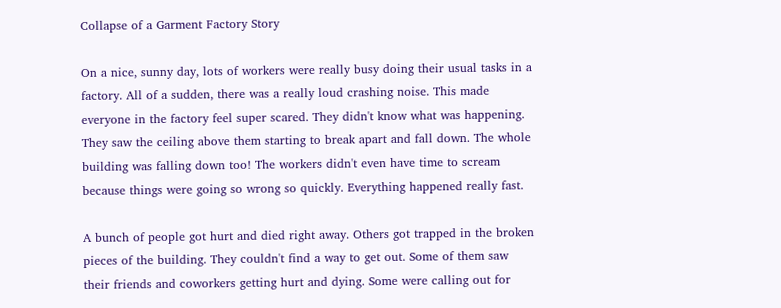Collapse of a Garment Factory Story

On a nice, sunny day, lots of workers were really busy doing their usual tasks in a factory. All of a sudden, there was a really loud crashing noise. This made everyone in the factory feel super scared. They didn't know what was happening. They saw the ceiling above them starting to break apart and fall down. The whole building was falling down too! The workers didn't even have time to scream because things were going so wrong so quickly. Everything happened really fast.

A bunch of people got hurt and died right away. Others got trapped in the broken pieces of the building. They couldn't find a way to get out. Some of them saw their friends and coworkers getting hurt and dying. Some were calling out for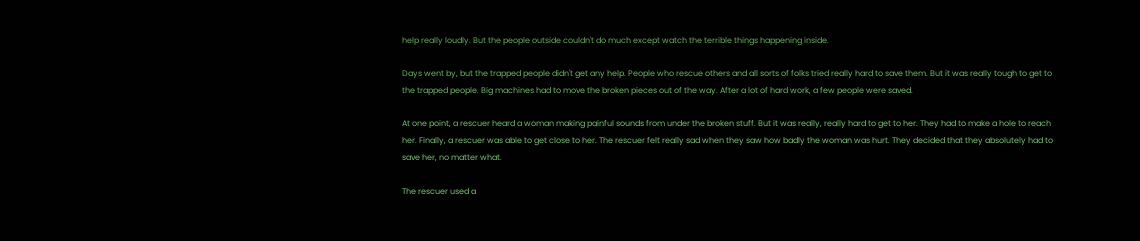help really loudly. But the people outside couldn't do much except watch the terrible things happening inside.

Days went by, but the trapped people didn't get any help. People who rescue others and all sorts of folks tried really hard to save them. But it was really tough to get to the trapped people. Big machines had to move the broken pieces out of the way. After a lot of hard work, a few people were saved.

At one point, a rescuer heard a woman making painful sounds from under the broken stuff. But it was really, really hard to get to her. They had to make a hole to reach her. Finally, a rescuer was able to get close to her. The rescuer felt really sad when they saw how badly the woman was hurt. They decided that they absolutely had to save her, no matter what.

The rescuer used a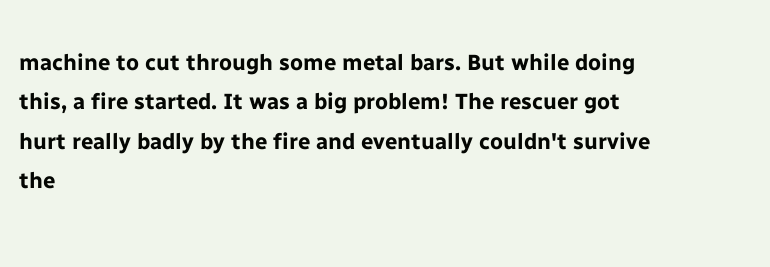machine to cut through some metal bars. But while doing this, a fire started. It was a big problem! The rescuer got hurt really badly by the fire and eventually couldn't survive the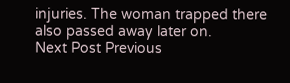injuries. The woman trapped there also passed away later on.
Next Post Previous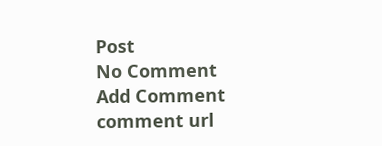Post
No Comment
Add Comment
comment url